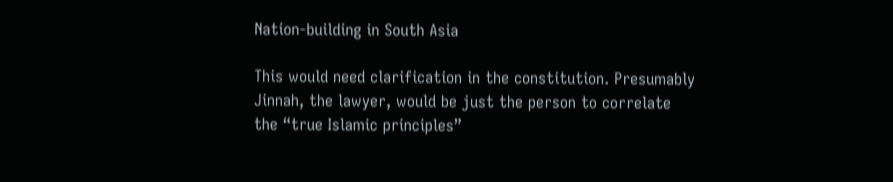Nation-building in South Asia

This would need clarification in the constitution. Presumably Jinnah, the lawyer, would be just the person to correlate the “true Islamic principles”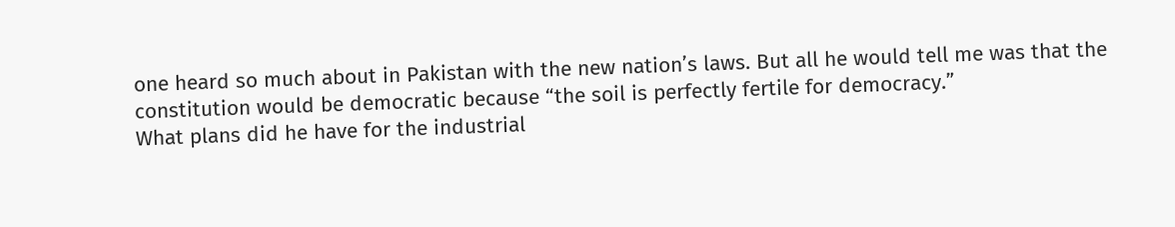one heard so much about in Pakistan with the new nation’s laws. But all he would tell me was that the constitution would be democratic because “the soil is perfectly fertile for democracy.”
What plans did he have for the industrial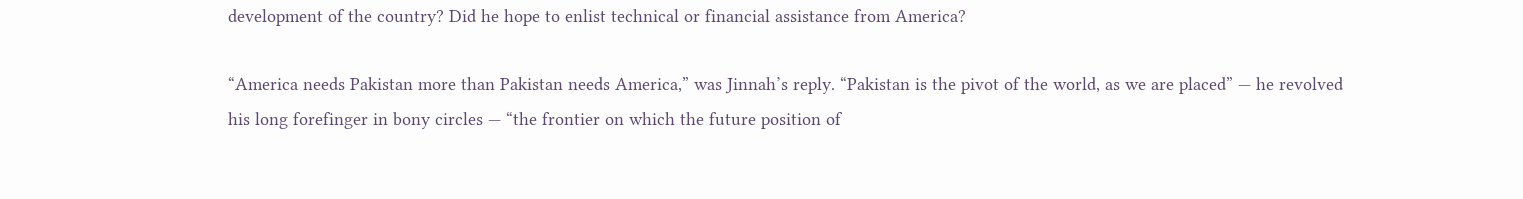development of the country? Did he hope to enlist technical or financial assistance from America?

“America needs Pakistan more than Pakistan needs America,” was Jinnah’s reply. “Pakistan is the pivot of the world, as we are placed” — he revolved his long forefinger in bony circles — “the frontier on which the future position of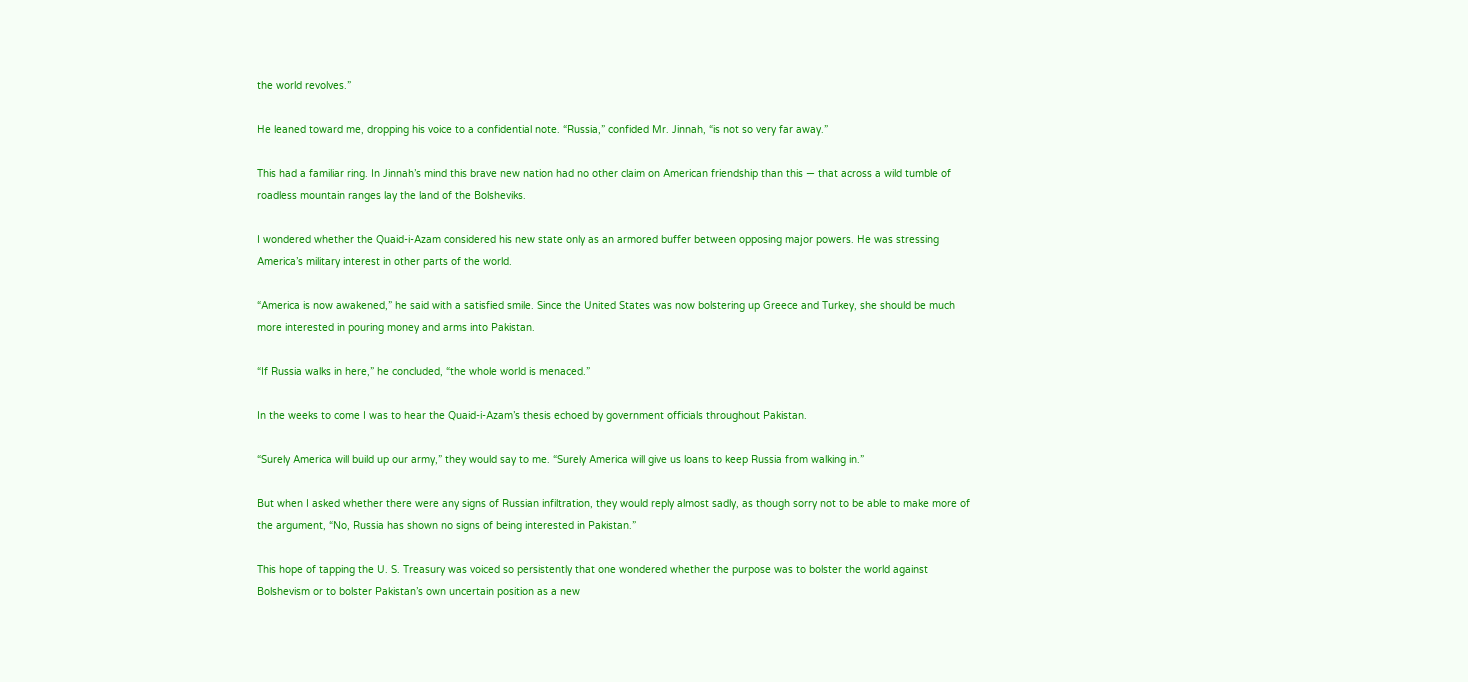the world revolves.”

He leaned toward me, dropping his voice to a confidential note. “Russia,” confided Mr. Jinnah, “is not so very far away.”

This had a familiar ring. In Jinnah’s mind this brave new nation had no other claim on American friendship than this — that across a wild tumble of roadless mountain ranges lay the land of the Bolsheviks.

I wondered whether the Quaid-i-Azam considered his new state only as an armored buffer between opposing major powers. He was stressing America’s military interest in other parts of the world.

“America is now awakened,” he said with a satisfied smile. Since the United States was now bolstering up Greece and Turkey, she should be much more interested in pouring money and arms into Pakistan.

“If Russia walks in here,” he concluded, “the whole world is menaced.”

In the weeks to come I was to hear the Quaid-i-Azam’s thesis echoed by government officials throughout Pakistan.

“Surely America will build up our army,” they would say to me. “Surely America will give us loans to keep Russia from walking in.”

But when I asked whether there were any signs of Russian infiltration, they would reply almost sadly, as though sorry not to be able to make more of the argument, “No, Russia has shown no signs of being interested in Pakistan.”

This hope of tapping the U. S. Treasury was voiced so persistently that one wondered whether the purpose was to bolster the world against Bolshevism or to bolster Pakistan’s own uncertain position as a new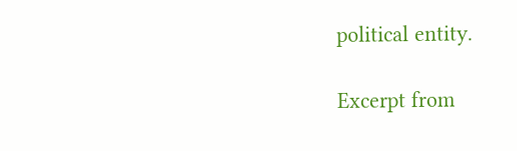political entity.

Excerpt from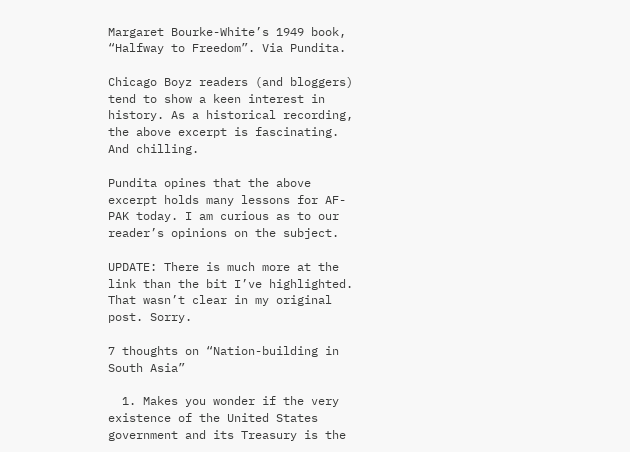Margaret Bourke-White’s 1949 book, “Halfway to Freedom”. Via Pundita.

Chicago Boyz readers (and bloggers) tend to show a keen interest in history. As a historical recording, the above excerpt is fascinating. And chilling.

Pundita opines that the above excerpt holds many lessons for AF-PAK today. I am curious as to our reader’s opinions on the subject.

UPDATE: There is much more at the link than the bit I’ve highlighted. That wasn’t clear in my original post. Sorry.

7 thoughts on “Nation-building in South Asia”

  1. Makes you wonder if the very existence of the United States government and its Treasury is the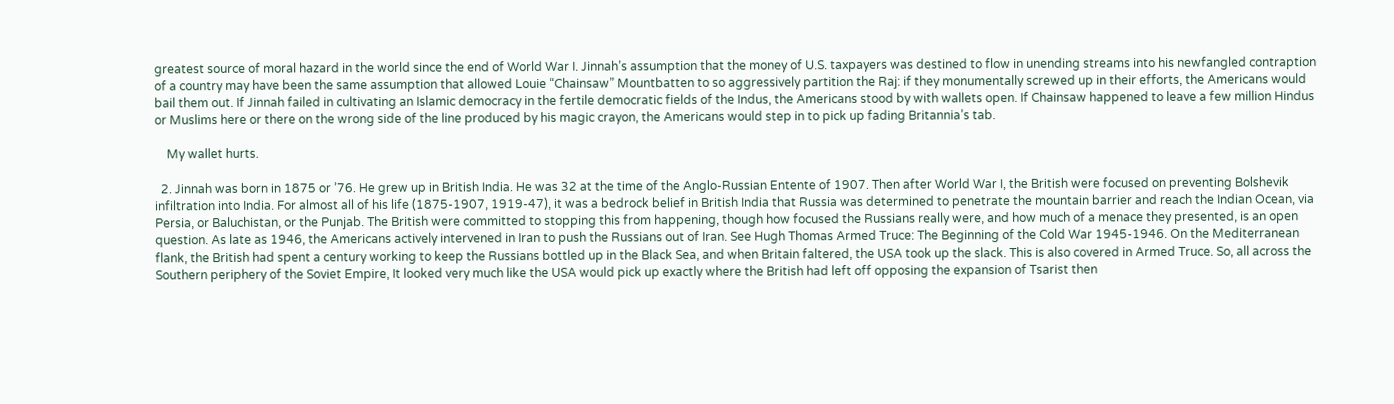greatest source of moral hazard in the world since the end of World War I. Jinnah’s assumption that the money of U.S. taxpayers was destined to flow in unending streams into his newfangled contraption of a country may have been the same assumption that allowed Louie “Chainsaw” Mountbatten to so aggressively partition the Raj: if they monumentally screwed up in their efforts, the Americans would bail them out. If Jinnah failed in cultivating an Islamic democracy in the fertile democratic fields of the Indus, the Americans stood by with wallets open. If Chainsaw happened to leave a few million Hindus or Muslims here or there on the wrong side of the line produced by his magic crayon, the Americans would step in to pick up fading Britannia’s tab.

    My wallet hurts.

  2. Jinnah was born in 1875 or ’76. He grew up in British India. He was 32 at the time of the Anglo-Russian Entente of 1907. Then after World War I, the British were focused on preventing Bolshevik infiltration into India. For almost all of his life (1875-1907, 1919-47), it was a bedrock belief in British India that Russia was determined to penetrate the mountain barrier and reach the Indian Ocean, via Persia, or Baluchistan, or the Punjab. The British were committed to stopping this from happening, though how focused the Russians really were, and how much of a menace they presented, is an open question. As late as 1946, the Americans actively intervened in Iran to push the Russians out of Iran. See Hugh Thomas Armed Truce: The Beginning of the Cold War 1945-1946. On the Mediterranean flank, the British had spent a century working to keep the Russians bottled up in the Black Sea, and when Britain faltered, the USA took up the slack. This is also covered in Armed Truce. So, all across the Southern periphery of the Soviet Empire, It looked very much like the USA would pick up exactly where the British had left off opposing the expansion of Tsarist then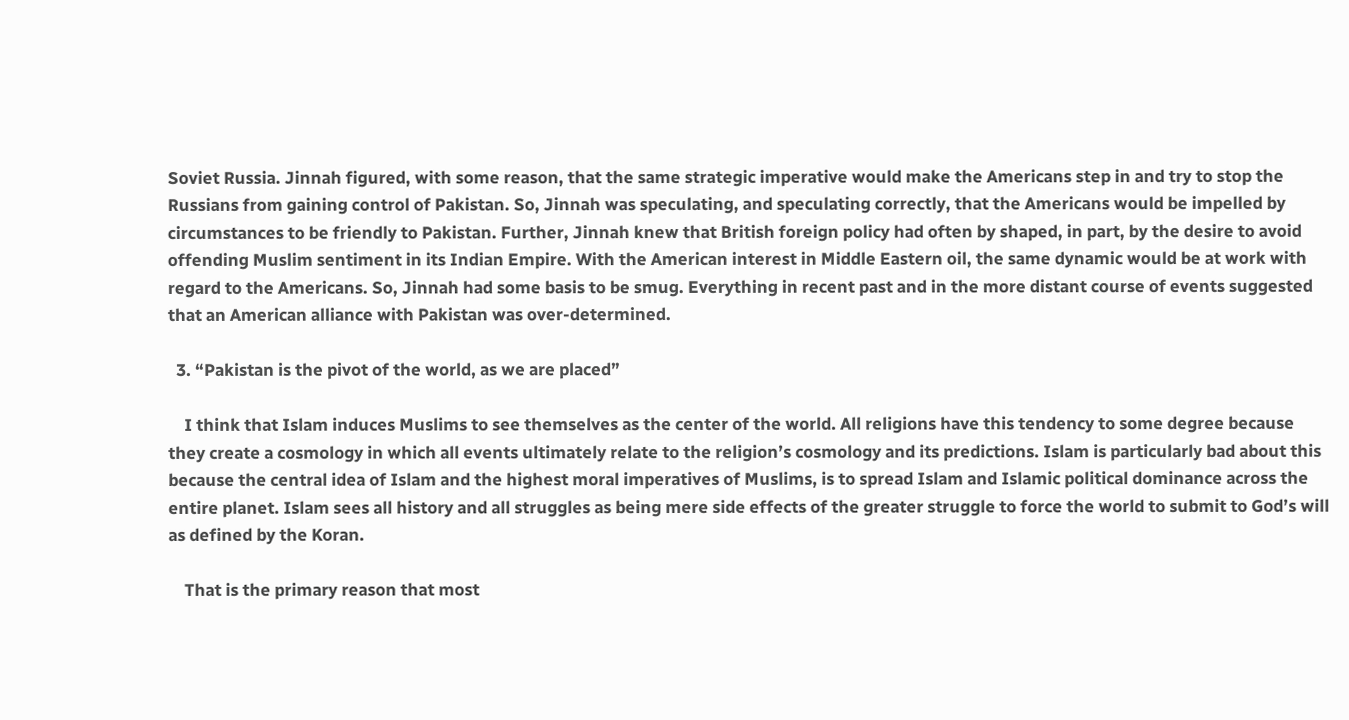Soviet Russia. Jinnah figured, with some reason, that the same strategic imperative would make the Americans step in and try to stop the Russians from gaining control of Pakistan. So, Jinnah was speculating, and speculating correctly, that the Americans would be impelled by circumstances to be friendly to Pakistan. Further, Jinnah knew that British foreign policy had often by shaped, in part, by the desire to avoid offending Muslim sentiment in its Indian Empire. With the American interest in Middle Eastern oil, the same dynamic would be at work with regard to the Americans. So, Jinnah had some basis to be smug. Everything in recent past and in the more distant course of events suggested that an American alliance with Pakistan was over-determined.

  3. “Pakistan is the pivot of the world, as we are placed”

    I think that Islam induces Muslims to see themselves as the center of the world. All religions have this tendency to some degree because they create a cosmology in which all events ultimately relate to the religion’s cosmology and its predictions. Islam is particularly bad about this because the central idea of Islam and the highest moral imperatives of Muslims, is to spread Islam and Islamic political dominance across the entire planet. Islam sees all history and all struggles as being mere side effects of the greater struggle to force the world to submit to God’s will as defined by the Koran.

    That is the primary reason that most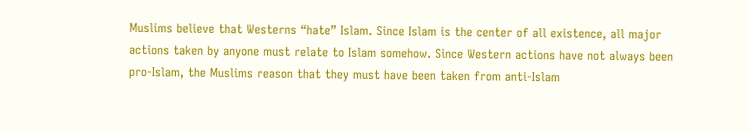Muslims believe that Westerns “hate” Islam. Since Islam is the center of all existence, all major actions taken by anyone must relate to Islam somehow. Since Western actions have not always been pro-Islam, the Muslims reason that they must have been taken from anti-Islam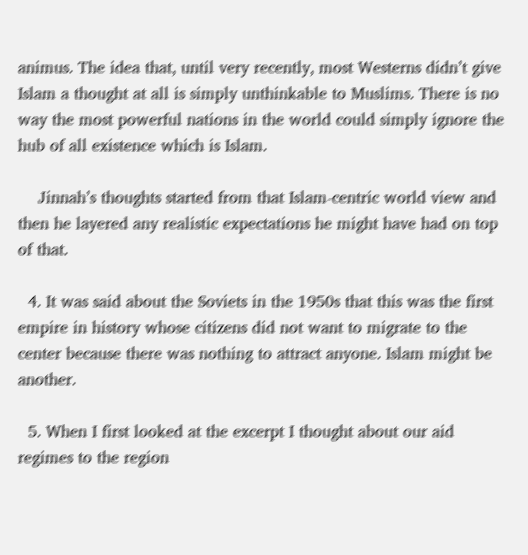animus. The idea that, until very recently, most Westerns didn’t give Islam a thought at all is simply unthinkable to Muslims. There is no way the most powerful nations in the world could simply ignore the hub of all existence which is Islam.

    Jinnah’s thoughts started from that Islam-centric world view and then he layered any realistic expectations he might have had on top of that.

  4. It was said about the Soviets in the 1950s that this was the first empire in history whose citizens did not want to migrate to the center because there was nothing to attract anyone. Islam might be another.

  5. When I first looked at the excerpt I thought about our aid regimes to the region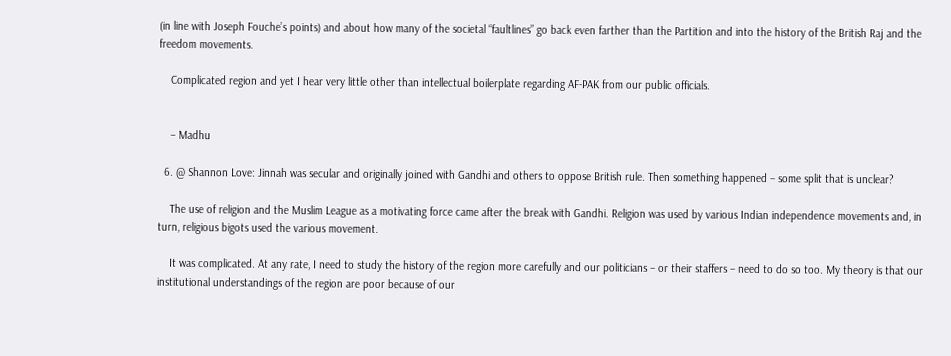(in line with Joseph Fouche’s points) and about how many of the societal “faultlines” go back even farther than the Partition and into the history of the British Raj and the freedom movements.

    Complicated region and yet I hear very little other than intellectual boilerplate regarding AF-PAK from our public officials.


    – Madhu

  6. @ Shannon Love: Jinnah was secular and originally joined with Gandhi and others to oppose British rule. Then something happened – some split that is unclear?

    The use of religion and the Muslim League as a motivating force came after the break with Gandhi. Religion was used by various Indian independence movements and, in turn, religious bigots used the various movement.

    It was complicated. At any rate, I need to study the history of the region more carefully and our politicians – or their staffers – need to do so too. My theory is that our institutional understandings of the region are poor because of our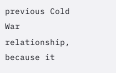previous Cold War relationship, because it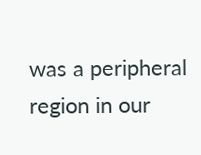was a peripheral region in our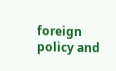foreign policy and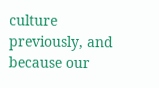culture previously, and because our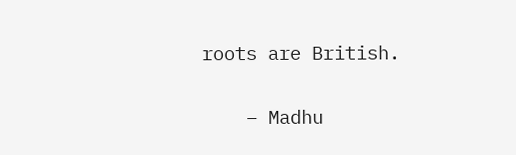roots are British.

    – Madhu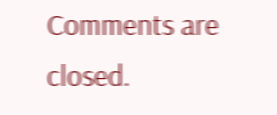Comments are closed.